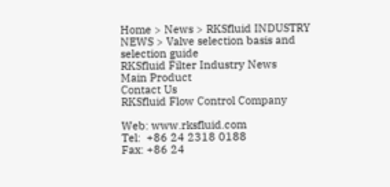Home > News > RKSfluid INDUSTRY NEWS > Valve selection basis and selection guide
RKSfluid Filter Industry News
Main Product
Contact Us
RKSfluid Flow Control Company

Web: www.rksfluid.com
Tel:  +86 24 2318 0188
Fax: +86 24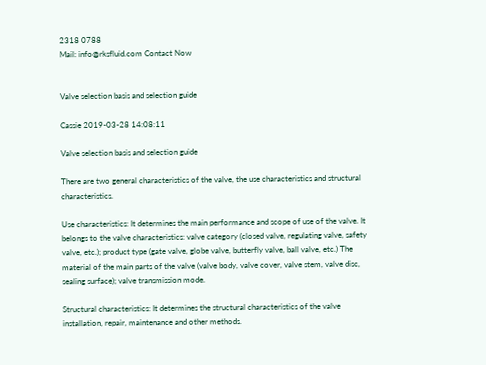2318 0788
Mail: info@rksfluid.com Contact Now


Valve selection basis and selection guide

Cassie 2019-03-28 14:08:11

Valve selection basis and selection guide

There are two general characteristics of the valve, the use characteristics and structural characteristics.

Use characteristics: It determines the main performance and scope of use of the valve. It belongs to the valve characteristics: valve category (closed valve, regulating valve, safety valve, etc.); product type (gate valve, globe valve, butterfly valve, ball valve, etc.) The material of the main parts of the valve (valve body, valve cover, valve stem, valve disc, sealing surface); valve transmission mode.

Structural characteristics: It determines the structural characteristics of the valve installation, repair, maintenance and other methods.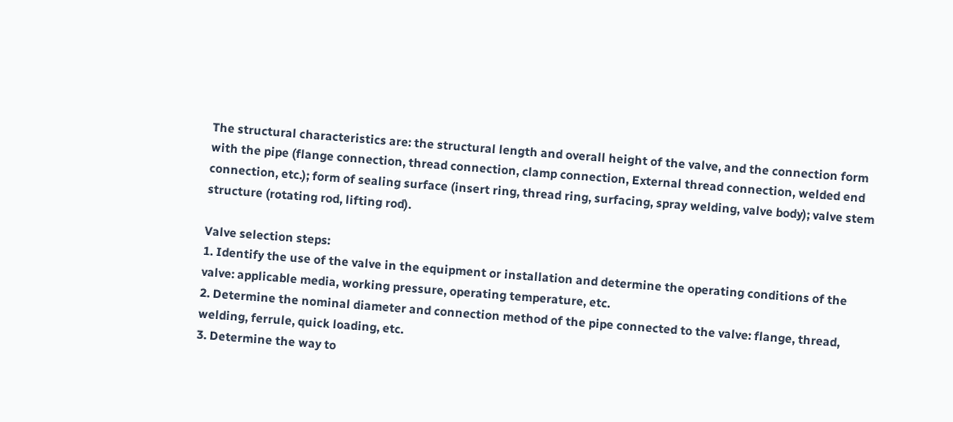The structural characteristics are: the structural length and overall height of the valve, and the connection form with the pipe (flange connection, thread connection, clamp connection, External thread connection, welded end connection, etc.); form of sealing surface (insert ring, thread ring, surfacing, spray welding, valve body); valve stem structure (rotating rod, lifting rod).

Valve selection steps:
1. Identify the use of the valve in the equipment or installation and determine the operating conditions of the valve: applicable media, working pressure, operating temperature, etc.
2. Determine the nominal diameter and connection method of the pipe connected to the valve: flange, thread, welding, ferrule, quick loading, etc.
3. Determine the way to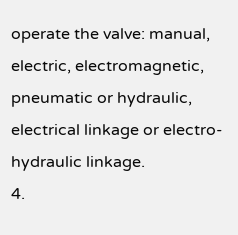operate the valve: manual, electric, electromagnetic, pneumatic or hydraulic, electrical linkage or electro-hydraulic linkage.
4.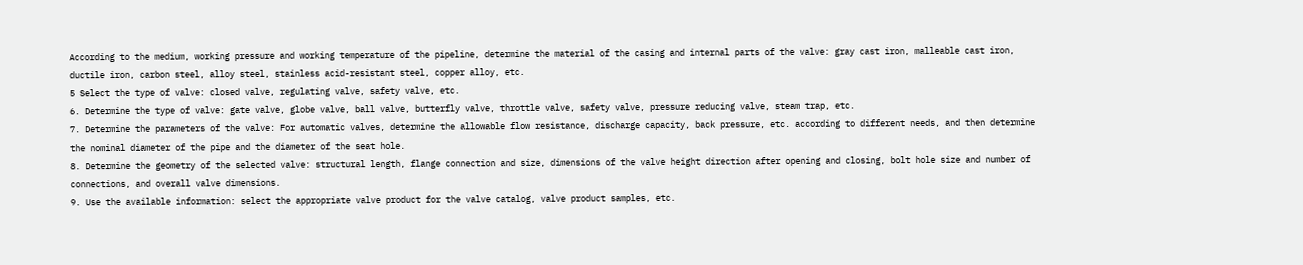According to the medium, working pressure and working temperature of the pipeline, determine the material of the casing and internal parts of the valve: gray cast iron, malleable cast iron, ductile iron, carbon steel, alloy steel, stainless acid-resistant steel, copper alloy, etc.
5 Select the type of valve: closed valve, regulating valve, safety valve, etc.
6. Determine the type of valve: gate valve, globe valve, ball valve, butterfly valve, throttle valve, safety valve, pressure reducing valve, steam trap, etc.
7. Determine the parameters of the valve: For automatic valves, determine the allowable flow resistance, discharge capacity, back pressure, etc. according to different needs, and then determine the nominal diameter of the pipe and the diameter of the seat hole.
8. Determine the geometry of the selected valve: structural length, flange connection and size, dimensions of the valve height direction after opening and closing, bolt hole size and number of connections, and overall valve dimensions.
9. Use the available information: select the appropriate valve product for the valve catalog, valve product samples, etc.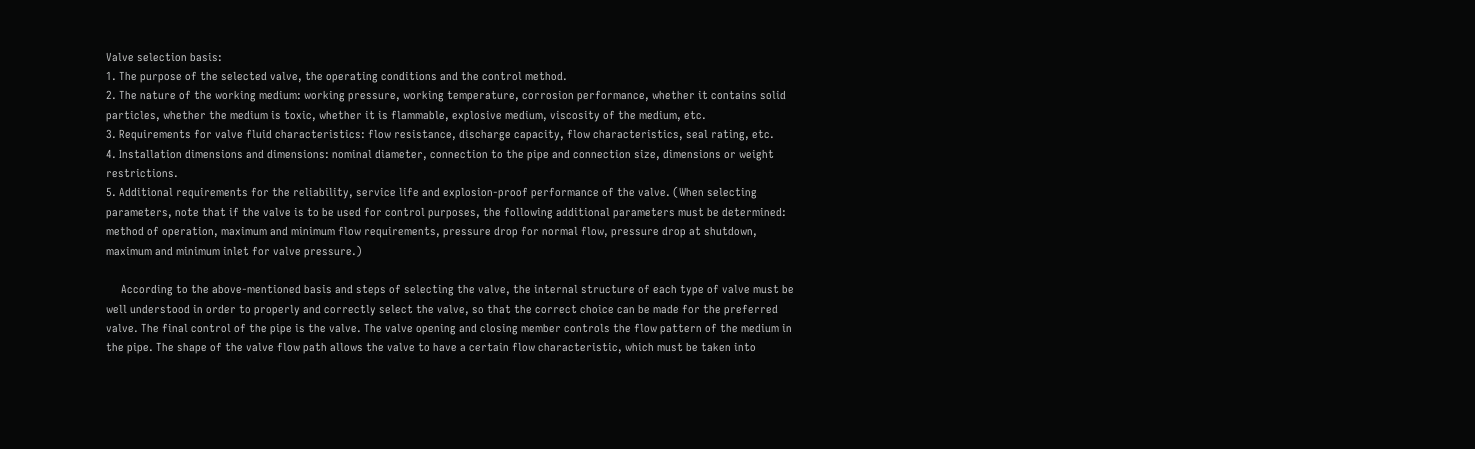Valve selection basis:
1. The purpose of the selected valve, the operating conditions and the control method.
2. The nature of the working medium: working pressure, working temperature, corrosion performance, whether it contains solid particles, whether the medium is toxic, whether it is flammable, explosive medium, viscosity of the medium, etc.
3. Requirements for valve fluid characteristics: flow resistance, discharge capacity, flow characteristics, seal rating, etc.
4. Installation dimensions and dimensions: nominal diameter, connection to the pipe and connection size, dimensions or weight restrictions.
5. Additional requirements for the reliability, service life and explosion-proof performance of the valve. (When selecting parameters, note that if the valve is to be used for control purposes, the following additional parameters must be determined: method of operation, maximum and minimum flow requirements, pressure drop for normal flow, pressure drop at shutdown, maximum and minimum inlet for valve pressure.)

     According to the above-mentioned basis and steps of selecting the valve, the internal structure of each type of valve must be well understood in order to properly and correctly select the valve, so that the correct choice can be made for the preferred valve. The final control of the pipe is the valve. The valve opening and closing member controls the flow pattern of the medium in the pipe. The shape of the valve flow path allows the valve to have a certain flow characteristic, which must be taken into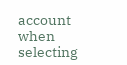account when selecting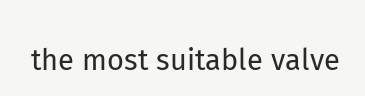the most suitable valve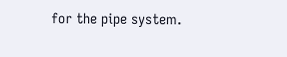for the pipe system.